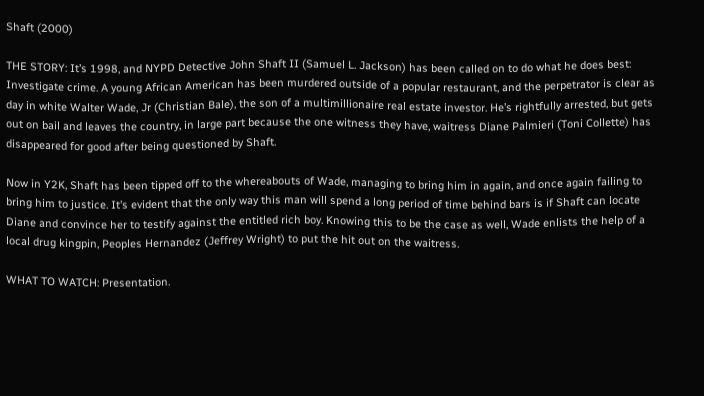Shaft (2000)

THE STORY: It’s 1998, and NYPD Detective John Shaft II (Samuel L. Jackson) has been called on to do what he does best: Investigate crime. A young African American has been murdered outside of a popular restaurant, and the perpetrator is clear as day in white Walter Wade, Jr (Christian Bale), the son of a multimillionaire real estate investor. He’s rightfully arrested, but gets out on bail and leaves the country, in large part because the one witness they have, waitress Diane Palmieri (Toni Collette) has disappeared for good after being questioned by Shaft.

Now in Y2K, Shaft has been tipped off to the whereabouts of Wade, managing to bring him in again, and once again failing to bring him to justice. It’s evident that the only way this man will spend a long period of time behind bars is if Shaft can locate Diane and convince her to testify against the entitled rich boy. Knowing this to be the case as well, Wade enlists the help of a local drug kingpin, Peoples Hernandez (Jeffrey Wright) to put the hit out on the waitress.

WHAT TO WATCH: Presentation.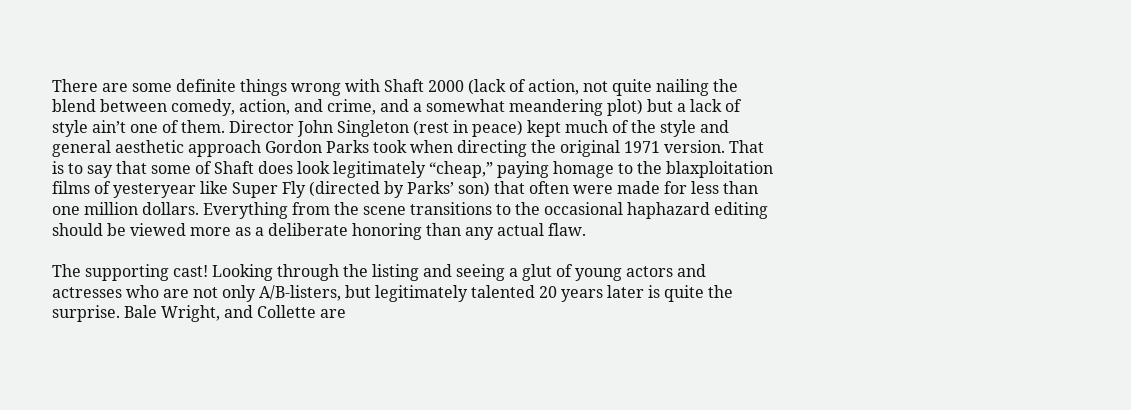There are some definite things wrong with Shaft 2000 (lack of action, not quite nailing the blend between comedy, action, and crime, and a somewhat meandering plot) but a lack of style ain’t one of them. Director John Singleton (rest in peace) kept much of the style and general aesthetic approach Gordon Parks took when directing the original 1971 version. That is to say that some of Shaft does look legitimately “cheap,” paying homage to the blaxploitation films of yesteryear like Super Fly (directed by Parks’ son) that often were made for less than one million dollars. Everything from the scene transitions to the occasional haphazard editing should be viewed more as a deliberate honoring than any actual flaw.

The supporting cast! Looking through the listing and seeing a glut of young actors and actresses who are not only A/B-listers, but legitimately talented 20 years later is quite the surprise. Bale Wright, and Collette are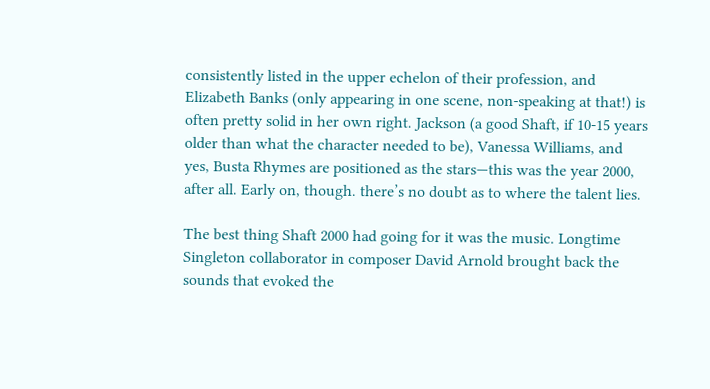consistently listed in the upper echelon of their profession, and Elizabeth Banks (only appearing in one scene, non-speaking at that!) is often pretty solid in her own right. Jackson (a good Shaft, if 10-15 years older than what the character needed to be), Vanessa Williams, and yes, Busta Rhymes are positioned as the stars—this was the year 2000, after all. Early on, though. there’s no doubt as to where the talent lies.

The best thing Shaft 2000 had going for it was the music. Longtime Singleton collaborator in composer David Arnold brought back the sounds that evoked the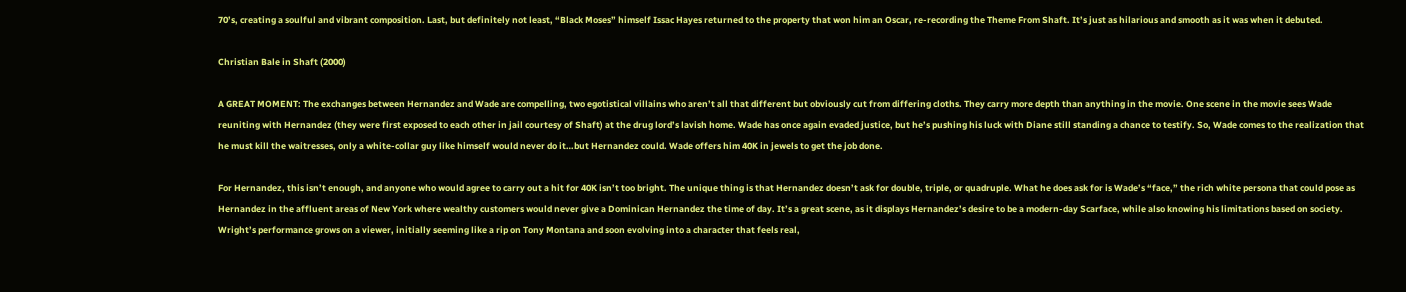70’s, creating a soulful and vibrant composition. Last, but definitely not least, “Black Moses” himself Issac Hayes returned to the property that won him an Oscar, re-recording the Theme From Shaft. It’s just as hilarious and smooth as it was when it debuted.

Christian Bale in Shaft (2000)

A GREAT MOMENT: The exchanges between Hernandez and Wade are compelling, two egotistical villains who aren’t all that different but obviously cut from differing cloths. They carry more depth than anything in the movie. One scene in the movie sees Wade reuniting with Hernandez (they were first exposed to each other in jail courtesy of Shaft) at the drug lord’s lavish home. Wade has once again evaded justice, but he’s pushing his luck with Diane still standing a chance to testify. So, Wade comes to the realization that he must kill the waitresses, only a white-collar guy like himself would never do it…but Hernandez could. Wade offers him 40K in jewels to get the job done.

For Hernandez, this isn’t enough, and anyone who would agree to carry out a hit for 40K isn’t too bright. The unique thing is that Hernandez doesn’t ask for double, triple, or quadruple. What he does ask for is Wade’s “face,” the rich white persona that could pose as Hernandez in the affluent areas of New York where wealthy customers would never give a Dominican Hernandez the time of day. It’s a great scene, as it displays Hernandez’s desire to be a modern-day Scarface, while also knowing his limitations based on society. Wright’s performance grows on a viewer, initially seeming like a rip on Tony Montana and soon evolving into a character that feels real,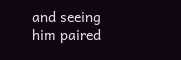and seeing him paired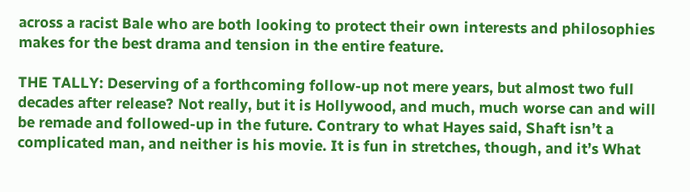across a racist Bale who are both looking to protect their own interests and philosophies makes for the best drama and tension in the entire feature.

THE TALLY: Deserving of a forthcoming follow-up not mere years, but almost two full decades after release? Not really, but it is Hollywood, and much, much worse can and will be remade and followed-up in the future. Contrary to what Hayes said, Shaft isn’t a complicated man, and neither is his movie. It is fun in stretches, though, and it’s What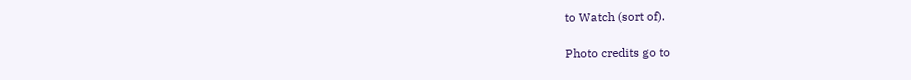to Watch (sort of).

Photo credits go to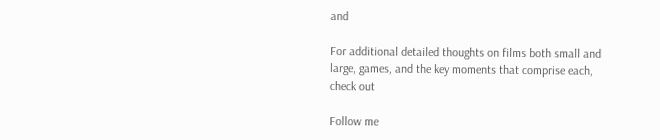and

For additional detailed thoughts on films both small and large, games, and the key moments that comprise each, check out

Follow me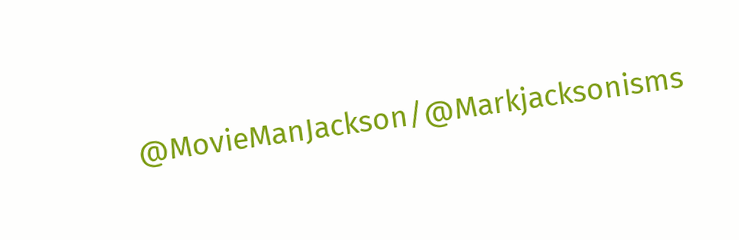@MovieManJackson/@Markjacksonisms